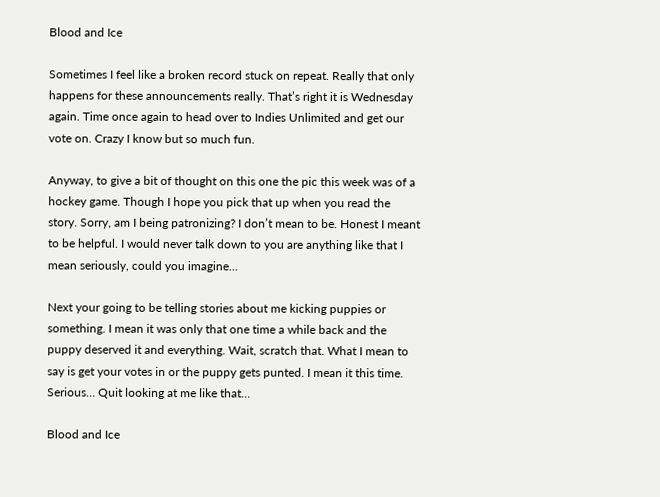Blood and Ice

Sometimes I feel like a broken record stuck on repeat. Really that only happens for these announcements really. That’s right it is Wednesday again. Time once again to head over to Indies Unlimited and get our vote on. Crazy I know but so much fun.

Anyway, to give a bit of thought on this one the pic this week was of a hockey game. Though I hope you pick that up when you read the story. Sorry, am I being patronizing? I don’t mean to be. Honest I meant to be helpful. I would never talk down to you are anything like that I mean seriously, could you imagine…

Next your going to be telling stories about me kicking puppies or something. I mean it was only that one time a while back and the puppy deserved it and everything. Wait, scratch that. What I mean to say is get your votes in or the puppy gets punted. I mean it this time. Serious… Quit looking at me like that…

Blood and Ice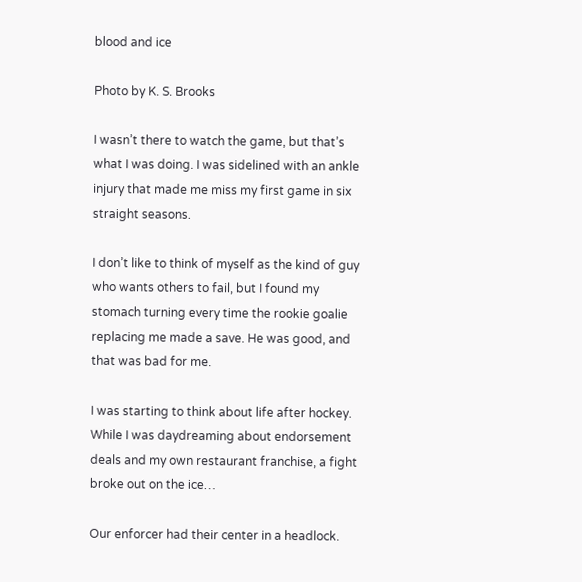blood and ice

Photo by K. S. Brooks

I wasn’t there to watch the game, but that’s what I was doing. I was sidelined with an ankle injury that made me miss my first game in six straight seasons.

I don’t like to think of myself as the kind of guy who wants others to fail, but I found my stomach turning every time the rookie goalie replacing me made a save. He was good, and that was bad for me.

I was starting to think about life after hockey. While I was daydreaming about endorsement deals and my own restaurant franchise, a fight broke out on the ice…

Our enforcer had their center in a headlock.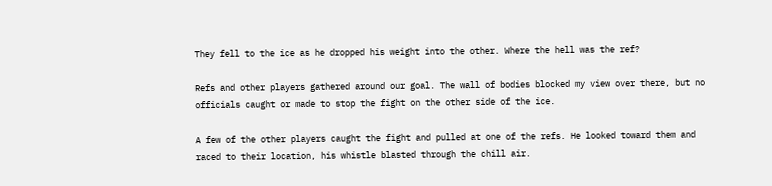They fell to the ice as he dropped his weight into the other. Where the hell was the ref?

Refs and other players gathered around our goal. The wall of bodies blocked my view over there, but no officials caught or made to stop the fight on the other side of the ice.

A few of the other players caught the fight and pulled at one of the refs. He looked toward them and raced to their location, his whistle blasted through the chill air.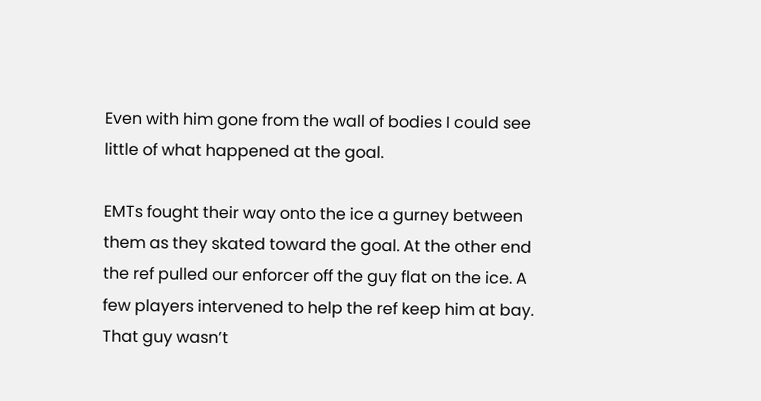Even with him gone from the wall of bodies I could see little of what happened at the goal.

EMTs fought their way onto the ice a gurney between them as they skated toward the goal. At the other end the ref pulled our enforcer off the guy flat on the ice. A few players intervened to help the ref keep him at bay. That guy wasn’t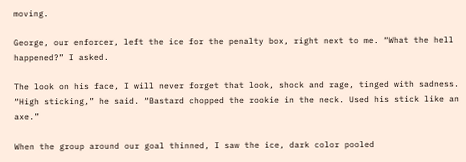moving.

George, our enforcer, left the ice for the penalty box, right next to me. “What the hell happened?” I asked.

The look on his face, I will never forget that look, shock and rage, tinged with sadness. “High sticking,” he said. “Bastard chopped the rookie in the neck. Used his stick like an axe.”

When the group around our goal thinned, I saw the ice, dark color pooled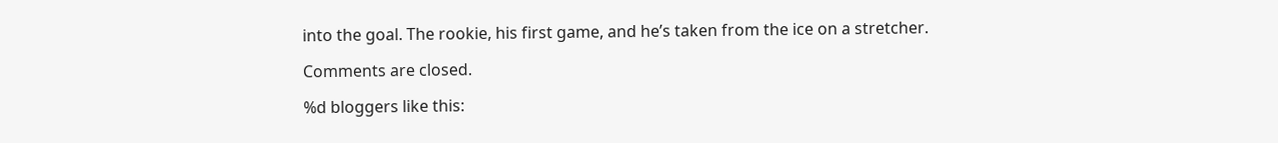into the goal. The rookie, his first game, and he’s taken from the ice on a stretcher.

Comments are closed.

%d bloggers like this: